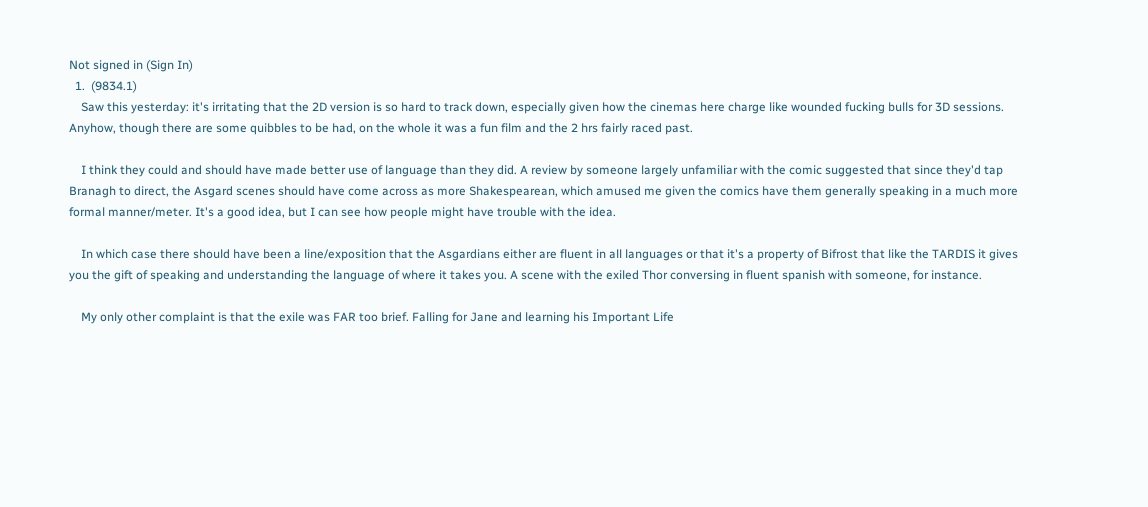Not signed in (Sign In)
  1.  (9834.1)
    Saw this yesterday: it's irritating that the 2D version is so hard to track down, especially given how the cinemas here charge like wounded fucking bulls for 3D sessions. Anyhow, though there are some quibbles to be had, on the whole it was a fun film and the 2 hrs fairly raced past.

    I think they could and should have made better use of language than they did. A review by someone largely unfamiliar with the comic suggested that since they'd tap Branagh to direct, the Asgard scenes should have come across as more Shakespearean, which amused me given the comics have them generally speaking in a much more formal manner/meter. It's a good idea, but I can see how people might have trouble with the idea.

    In which case there should have been a line/exposition that the Asgardians either are fluent in all languages or that it's a property of Bifrost that like the TARDIS it gives you the gift of speaking and understanding the language of where it takes you. A scene with the exiled Thor conversing in fluent spanish with someone, for instance.

    My only other complaint is that the exile was FAR too brief. Falling for Jane and learning his Important Life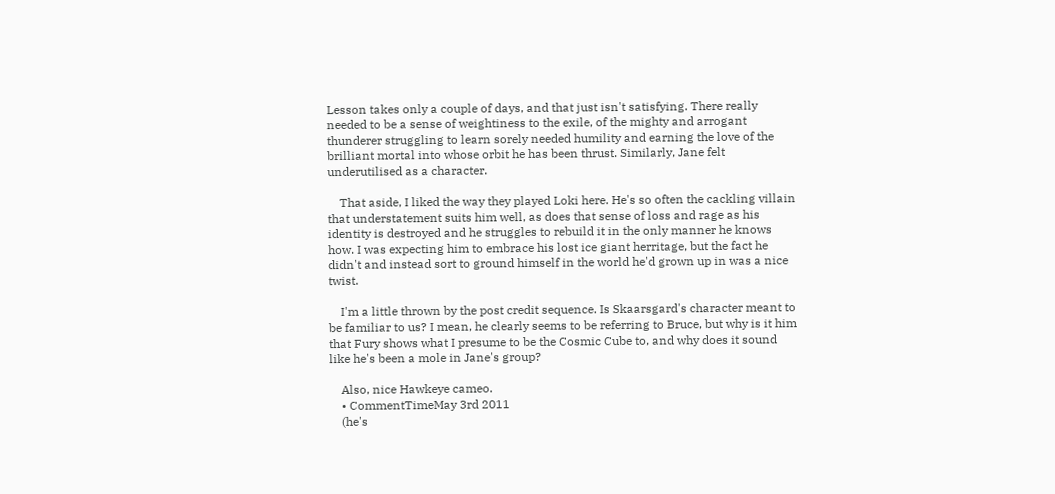Lesson takes only a couple of days, and that just isn't satisfying. There really needed to be a sense of weightiness to the exile, of the mighty and arrogant thunderer struggling to learn sorely needed humility and earning the love of the brilliant mortal into whose orbit he has been thrust. Similarly, Jane felt underutilised as a character.

    That aside, I liked the way they played Loki here. He's so often the cackling villain that understatement suits him well, as does that sense of loss and rage as his identity is destroyed and he struggles to rebuild it in the only manner he knows how. I was expecting him to embrace his lost ice giant herritage, but the fact he didn't and instead sort to ground himself in the world he'd grown up in was a nice twist.

    I'm a little thrown by the post credit sequence. Is Skaarsgard's character meant to be familiar to us? I mean, he clearly seems to be referring to Bruce, but why is it him that Fury shows what I presume to be the Cosmic Cube to, and why does it sound like he's been a mole in Jane's group?

    Also, nice Hawkeye cameo.
    • CommentTimeMay 3rd 2011
    (he's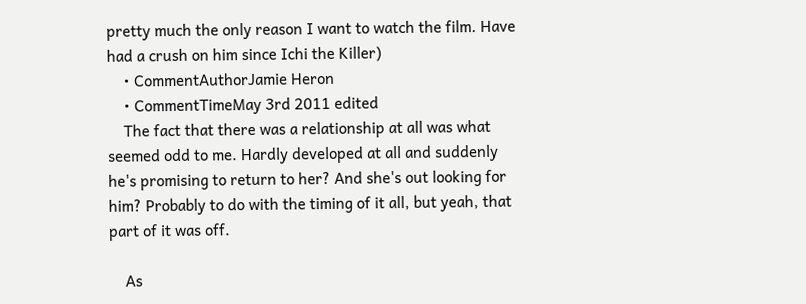pretty much the only reason I want to watch the film. Have had a crush on him since Ichi the Killer)
    • CommentAuthorJamie Heron
    • CommentTimeMay 3rd 2011 edited
    The fact that there was a relationship at all was what seemed odd to me. Hardly developed at all and suddenly he's promising to return to her? And she's out looking for him? Probably to do with the timing of it all, but yeah, that part of it was off.

    As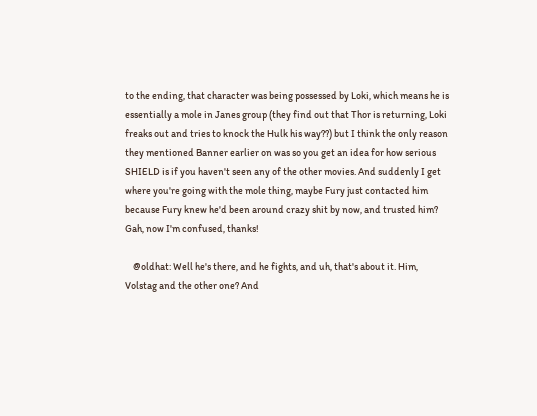to the ending, that character was being possessed by Loki, which means he is essentially a mole in Janes group (they find out that Thor is returning, Loki freaks out and tries to knock the Hulk his way??) but I think the only reason they mentioned Banner earlier on was so you get an idea for how serious SHIELD is if you haven't seen any of the other movies. And suddenly I get where you're going with the mole thing, maybe Fury just contacted him because Fury knew he'd been around crazy shit by now, and trusted him? Gah, now I'm confused, thanks!

    @oldhat: Well he's there, and he fights, and uh, that's about it. Him, Volstag and the other one? And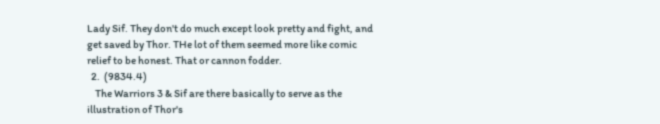Lady Sif. They don't do much except look pretty and fight, and get saved by Thor. THe lot of them seemed more like comic relief to be honest. That or cannon fodder.
  2.  (9834.4)
    The Warriors 3 & Sif are there basically to serve as the illustration of Thor's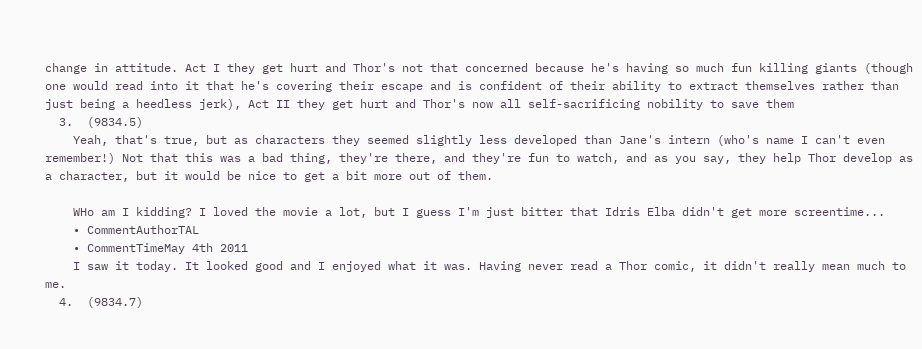change in attitude. Act I they get hurt and Thor's not that concerned because he's having so much fun killing giants (though one would read into it that he's covering their escape and is confident of their ability to extract themselves rather than just being a heedless jerk), Act II they get hurt and Thor's now all self-sacrificing nobility to save them
  3.  (9834.5)
    Yeah, that's true, but as characters they seemed slightly less developed than Jane's intern (who's name I can't even remember!) Not that this was a bad thing, they're there, and they're fun to watch, and as you say, they help Thor develop as a character, but it would be nice to get a bit more out of them.

    WHo am I kidding? I loved the movie a lot, but I guess I'm just bitter that Idris Elba didn't get more screentime...
    • CommentAuthorTAL
    • CommentTimeMay 4th 2011
    I saw it today. It looked good and I enjoyed what it was. Having never read a Thor comic, it didn't really mean much to me.
  4.  (9834.7)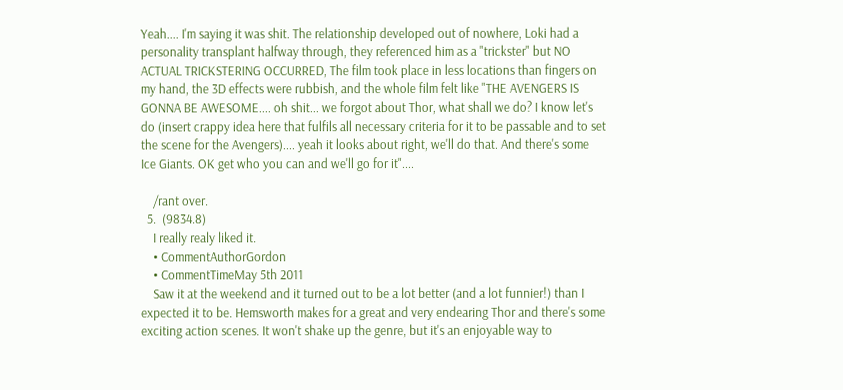Yeah.... I'm saying it was shit. The relationship developed out of nowhere, Loki had a personality transplant halfway through, they referenced him as a "trickster" but NO ACTUAL TRICKSTERING OCCURRED, The film took place in less locations than fingers on my hand, the 3D effects were rubbish, and the whole film felt like "THE AVENGERS IS GONNA BE AWESOME.... oh shit... we forgot about Thor, what shall we do? I know let's do (insert crappy idea here that fulfils all necessary criteria for it to be passable and to set the scene for the Avengers).... yeah it looks about right, we'll do that. And there's some Ice Giants. OK get who you can and we'll go for it"....

    /rant over.
  5.  (9834.8)
    I really realy liked it.
    • CommentAuthorGordon
    • CommentTimeMay 5th 2011
    Saw it at the weekend and it turned out to be a lot better (and a lot funnier!) than I expected it to be. Hemsworth makes for a great and very endearing Thor and there's some exciting action scenes. It won't shake up the genre, but it's an enjoyable way to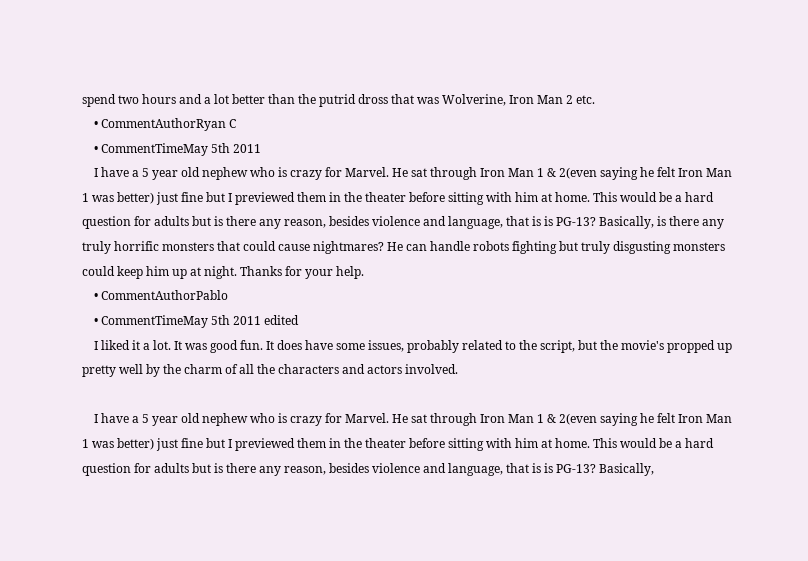spend two hours and a lot better than the putrid dross that was Wolverine, Iron Man 2 etc.
    • CommentAuthorRyan C
    • CommentTimeMay 5th 2011
    I have a 5 year old nephew who is crazy for Marvel. He sat through Iron Man 1 & 2(even saying he felt Iron Man 1 was better) just fine but I previewed them in the theater before sitting with him at home. This would be a hard question for adults but is there any reason, besides violence and language, that is is PG-13? Basically, is there any truly horrific monsters that could cause nightmares? He can handle robots fighting but truly disgusting monsters could keep him up at night. Thanks for your help.
    • CommentAuthorPablo
    • CommentTimeMay 5th 2011 edited
    I liked it a lot. It was good fun. It does have some issues, probably related to the script, but the movie's propped up pretty well by the charm of all the characters and actors involved.

    I have a 5 year old nephew who is crazy for Marvel. He sat through Iron Man 1 & 2(even saying he felt Iron Man 1 was better) just fine but I previewed them in the theater before sitting with him at home. This would be a hard question for adults but is there any reason, besides violence and language, that is is PG-13? Basically,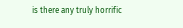is there any truly horrific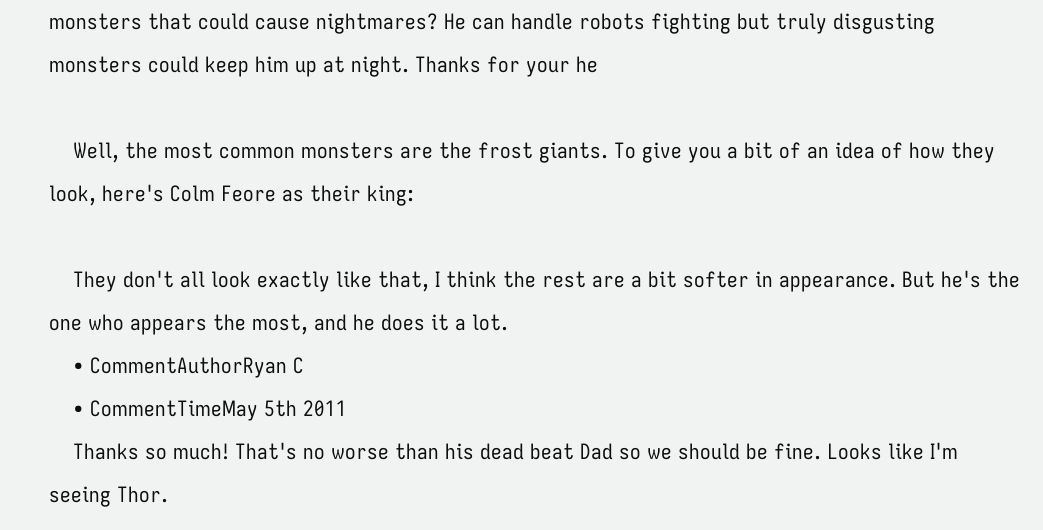monsters that could cause nightmares? He can handle robots fighting but truly disgusting monsters could keep him up at night. Thanks for your he

    Well, the most common monsters are the frost giants. To give you a bit of an idea of how they look, here's Colm Feore as their king:

    They don't all look exactly like that, I think the rest are a bit softer in appearance. But he's the one who appears the most, and he does it a lot.
    • CommentAuthorRyan C
    • CommentTimeMay 5th 2011
    Thanks so much! That's no worse than his dead beat Dad so we should be fine. Looks like I'm seeing Thor.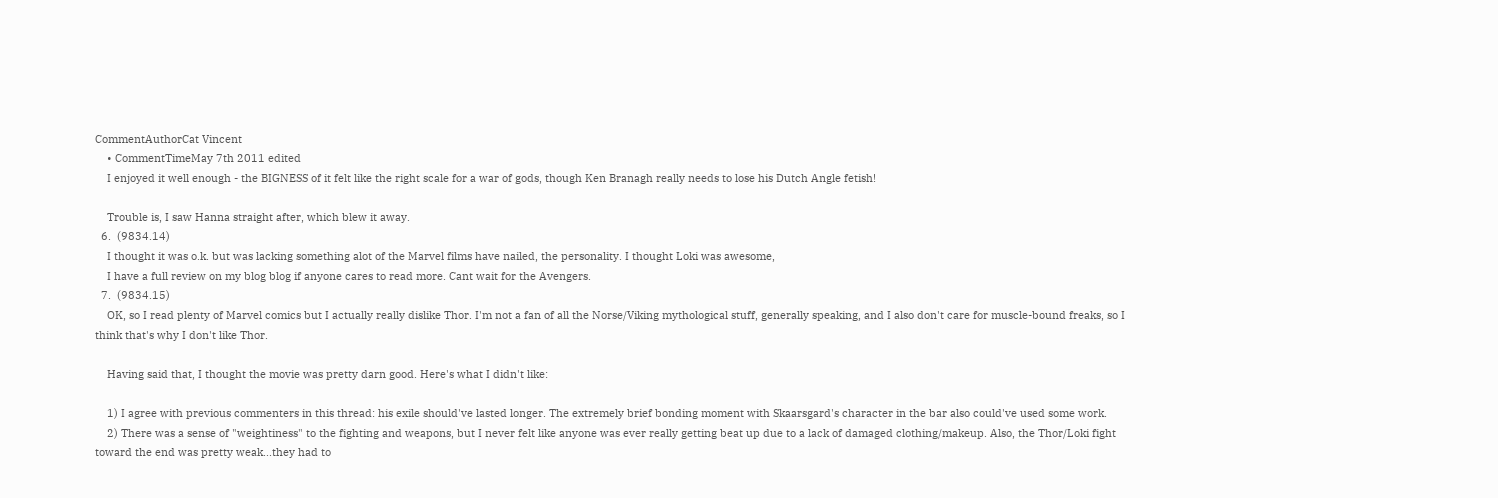CommentAuthorCat Vincent
    • CommentTimeMay 7th 2011 edited
    I enjoyed it well enough - the BIGNESS of it felt like the right scale for a war of gods, though Ken Branagh really needs to lose his Dutch Angle fetish!

    Trouble is, I saw Hanna straight after, which blew it away.
  6.  (9834.14)
    I thought it was o.k. but was lacking something alot of the Marvel films have nailed, the personality. I thought Loki was awesome,
    I have a full review on my blog blog if anyone cares to read more. Cant wait for the Avengers.
  7.  (9834.15)
    OK, so I read plenty of Marvel comics but I actually really dislike Thor. I'm not a fan of all the Norse/Viking mythological stuff, generally speaking, and I also don't care for muscle-bound freaks, so I think that's why I don't like Thor.

    Having said that, I thought the movie was pretty darn good. Here's what I didn't like:

    1) I agree with previous commenters in this thread: his exile should've lasted longer. The extremely brief bonding moment with Skaarsgard's character in the bar also could've used some work.
    2) There was a sense of "weightiness" to the fighting and weapons, but I never felt like anyone was ever really getting beat up due to a lack of damaged clothing/makeup. Also, the Thor/Loki fight toward the end was pretty weak...they had to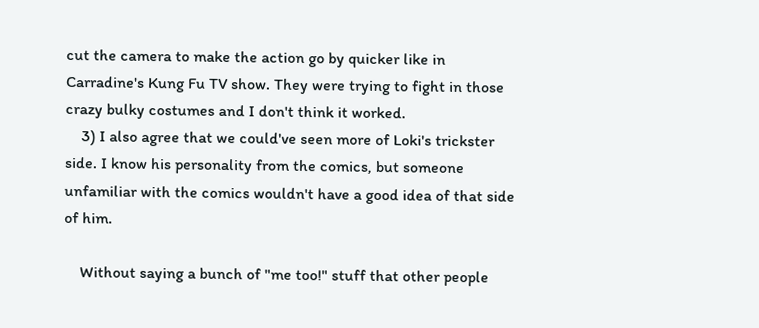cut the camera to make the action go by quicker like in Carradine's Kung Fu TV show. They were trying to fight in those crazy bulky costumes and I don't think it worked.
    3) I also agree that we could've seen more of Loki's trickster side. I know his personality from the comics, but someone unfamiliar with the comics wouldn't have a good idea of that side of him.

    Without saying a bunch of "me too!" stuff that other people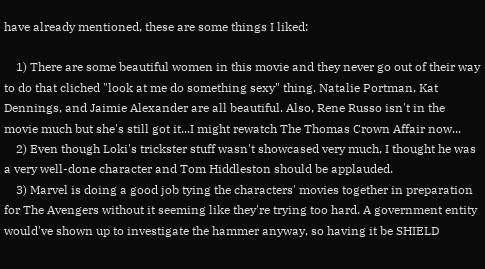have already mentioned, these are some things I liked:

    1) There are some beautiful women in this movie and they never go out of their way to do that cliched "look at me do something sexy" thing. Natalie Portman, Kat Dennings, and Jaimie Alexander are all beautiful. Also, Rene Russo isn't in the movie much but she's still got it...I might rewatch The Thomas Crown Affair now...
    2) Even though Loki's trickster stuff wasn't showcased very much, I thought he was a very well-done character and Tom Hiddleston should be applauded.
    3) Marvel is doing a good job tying the characters' movies together in preparation for The Avengers without it seeming like they're trying too hard. A government entity would've shown up to investigate the hammer anyway, so having it be SHIELD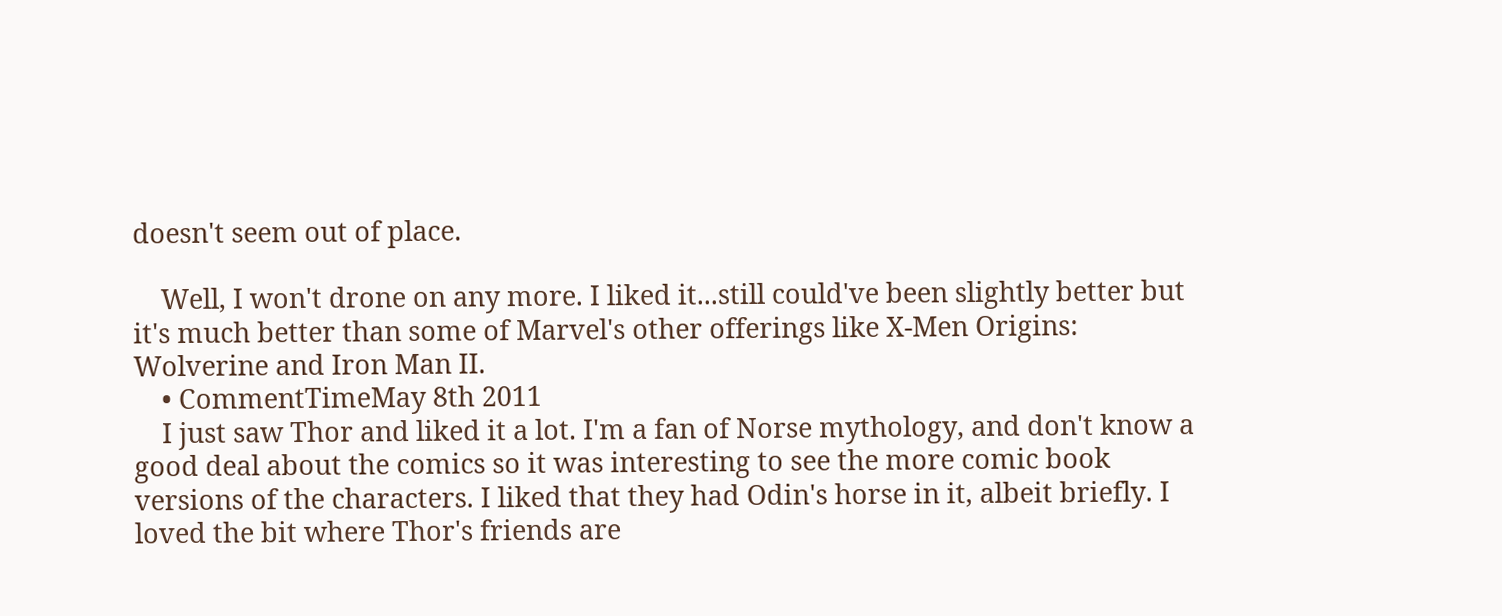doesn't seem out of place.

    Well, I won't drone on any more. I liked it...still could've been slightly better but it's much better than some of Marvel's other offerings like X-Men Origins: Wolverine and Iron Man II.
    • CommentTimeMay 8th 2011
    I just saw Thor and liked it a lot. I'm a fan of Norse mythology, and don't know a good deal about the comics so it was interesting to see the more comic book versions of the characters. I liked that they had Odin's horse in it, albeit briefly. I loved the bit where Thor's friends are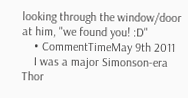looking through the window/door at him, "we found you! :D"
    • CommentTimeMay 9th 2011
    I was a major Simonson-era Thor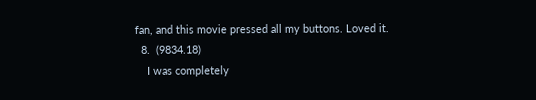fan, and this movie pressed all my buttons. Loved it.
  8.  (9834.18)
    I was completely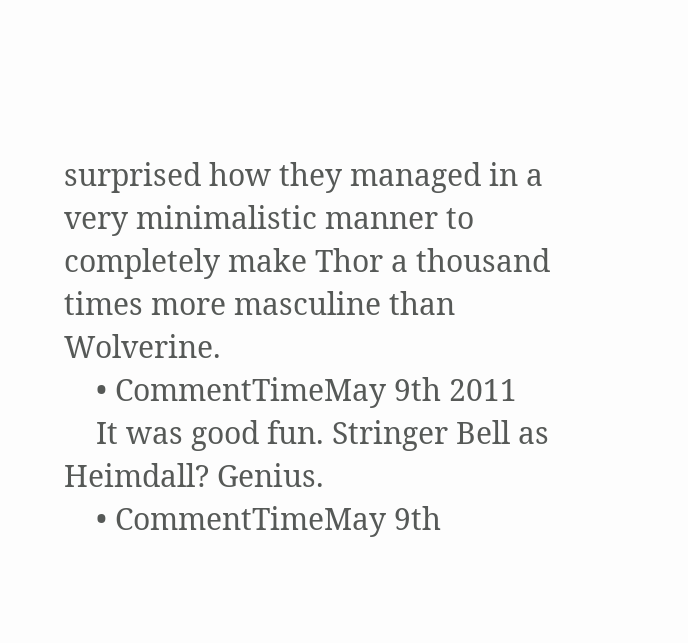surprised how they managed in a very minimalistic manner to completely make Thor a thousand times more masculine than Wolverine.
    • CommentTimeMay 9th 2011
    It was good fun. Stringer Bell as Heimdall? Genius.
    • CommentTimeMay 9th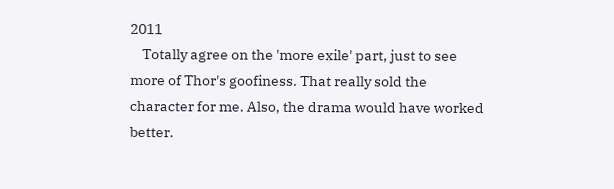2011
    Totally agree on the 'more exile' part, just to see more of Thor's goofiness. That really sold the character for me. Also, the drama would have worked better.